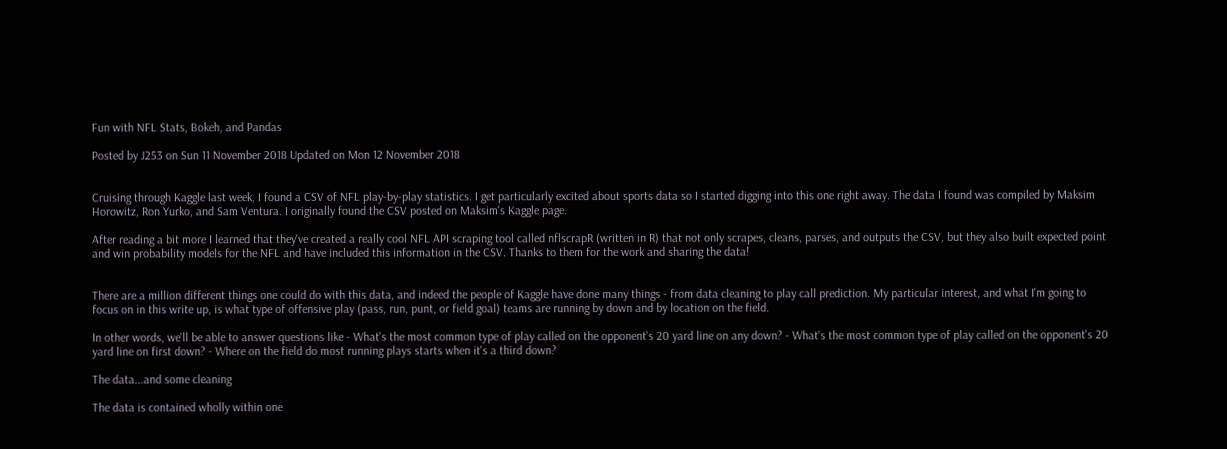Fun with NFL Stats, Bokeh, and Pandas

Posted by J253 on Sun 11 November 2018 Updated on Mon 12 November 2018


Cruising through Kaggle last week, I found a CSV of NFL play-by-play statistics. I get particularly excited about sports data so I started digging into this one right away. The data I found was compiled by Maksim Horowitz, Ron Yurko, and Sam Ventura. I originally found the CSV posted on Maksim's Kaggle page.

After reading a bit more I learned that they've created a really cool NFL API scraping tool called nflscrapR (written in R) that not only scrapes, cleans, parses, and outputs the CSV, but they also built expected point and win probability models for the NFL and have included this information in the CSV. Thanks to them for the work and sharing the data!


There are a million different things one could do with this data, and indeed the people of Kaggle have done many things - from data cleaning to play call prediction. My particular interest, and what I'm going to focus on in this write up, is what type of offensive play (pass, run, punt, or field goal) teams are running by down and by location on the field.

In other words, we'll be able to answer questions like - What's the most common type of play called on the opponent's 20 yard line on any down? - What's the most common type of play called on the opponent's 20 yard line on first down? - Where on the field do most running plays starts when it's a third down?

The data...and some cleaning

The data is contained wholly within one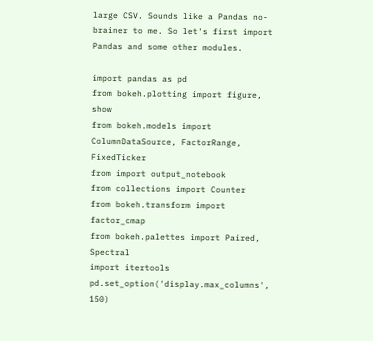large CSV. Sounds like a Pandas no-brainer to me. So let's first import Pandas and some other modules.

import pandas as pd
from bokeh.plotting import figure, show
from bokeh.models import ColumnDataSource, FactorRange, FixedTicker
from import output_notebook
from collections import Counter
from bokeh.transform import factor_cmap
from bokeh.palettes import Paired, Spectral
import itertools
pd.set_option('display.max_columns', 150)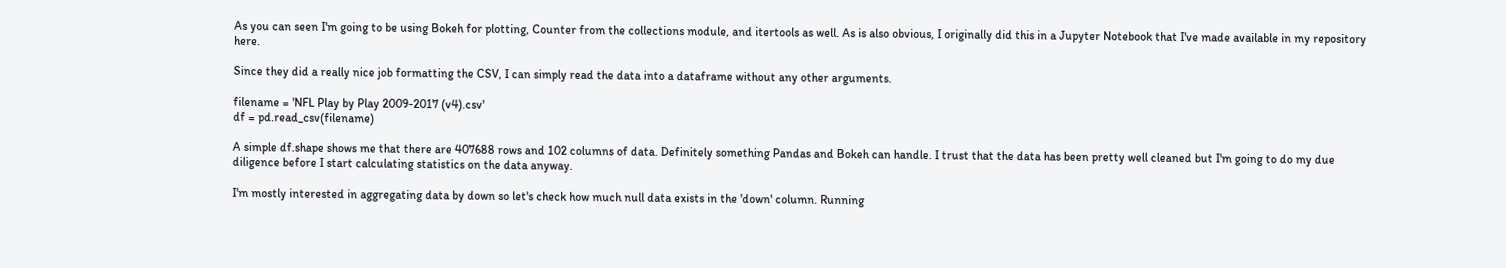As you can seen I'm going to be using Bokeh for plotting, Counter from the collections module, and itertools as well. As is also obvious, I originally did this in a Jupyter Notebook that I've made available in my repository here.

Since they did a really nice job formatting the CSV, I can simply read the data into a dataframe without any other arguments.

filename = 'NFL Play by Play 2009-2017 (v4).csv'
df = pd.read_csv(filename)

A simple df.shape shows me that there are 407688 rows and 102 columns of data. Definitely something Pandas and Bokeh can handle. I trust that the data has been pretty well cleaned but I'm going to do my due diligence before I start calculating statistics on the data anyway.

I'm mostly interested in aggregating data by down so let's check how much null data exists in the 'down' column. Running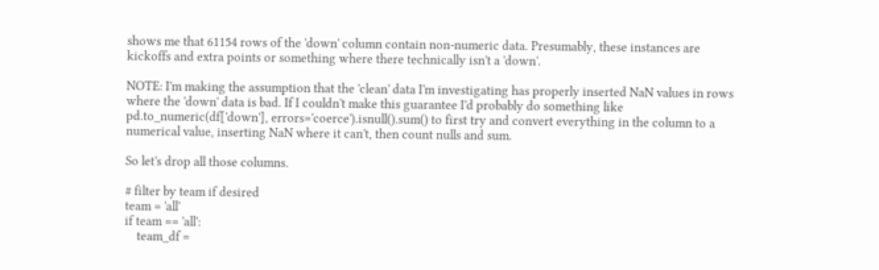shows me that 61154 rows of the 'down' column contain non-numeric data. Presumably, these instances are kickoffs and extra points or something where there technically isn't a 'down'.

NOTE: I'm making the assumption that the 'clean' data I'm investigating has properly inserted NaN values in rows where the 'down' data is bad. If I couldn't make this guarantee I'd probably do something like pd.to_numeric(df['down'], errors='coerce').isnull().sum() to first try and convert everything in the column to a numerical value, inserting NaN where it can't, then count nulls and sum.

So let's drop all those columns.

# filter by team if desired
team = 'all'
if team == 'all':
    team_df =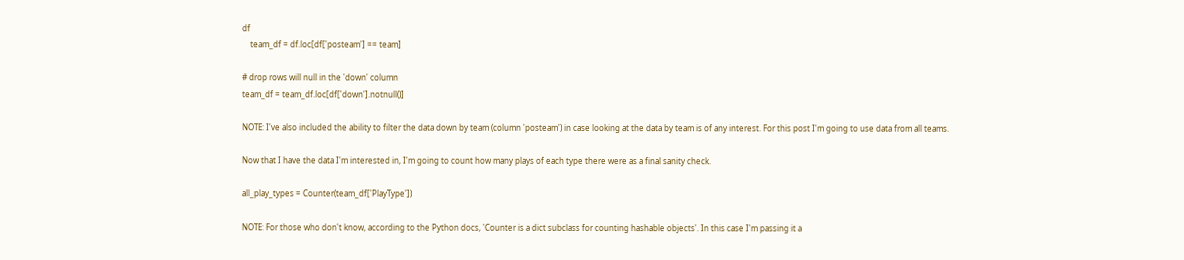df
    team_df = df.loc[df['posteam'] == team]

# drop rows will null in the 'down' column
team_df = team_df.loc[df['down'].notnull()]

NOTE: I've also included the ability to filter the data down by team (column 'posteam') in case looking at the data by team is of any interest. For this post I'm going to use data from all teams.

Now that I have the data I'm interested in, I'm going to count how many plays of each type there were as a final sanity check.

all_play_types = Counter(team_df['PlayType'])

NOTE: For those who don't know, according to the Python docs, 'Counter is a dict subclass for counting hashable objects'. In this case I'm passing it a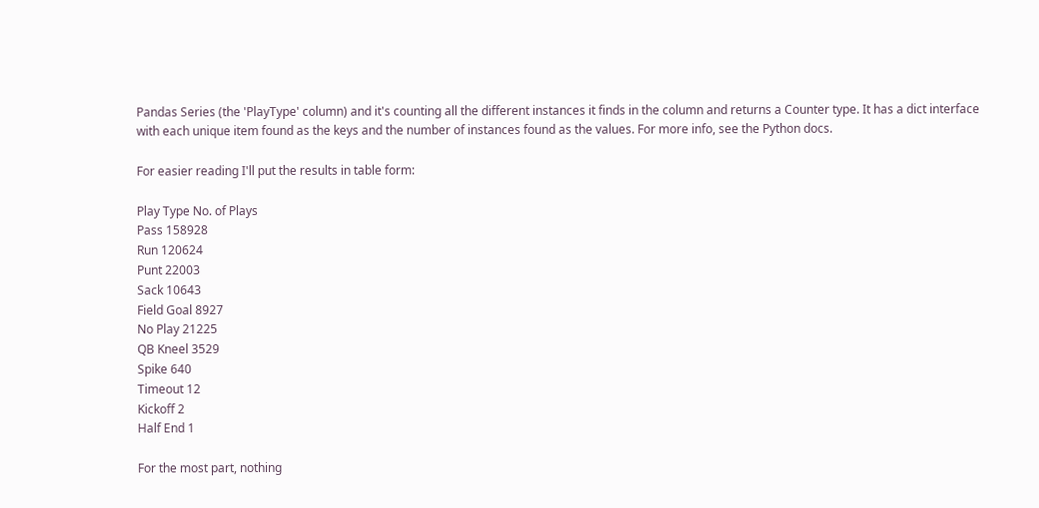Pandas Series (the 'PlayType' column) and it's counting all the different instances it finds in the column and returns a Counter type. It has a dict interface with each unique item found as the keys and the number of instances found as the values. For more info, see the Python docs.

For easier reading I'll put the results in table form:

Play Type No. of Plays
Pass 158928
Run 120624
Punt 22003
Sack 10643
Field Goal 8927
No Play 21225
QB Kneel 3529
Spike 640
Timeout 12
Kickoff 2
Half End 1

For the most part, nothing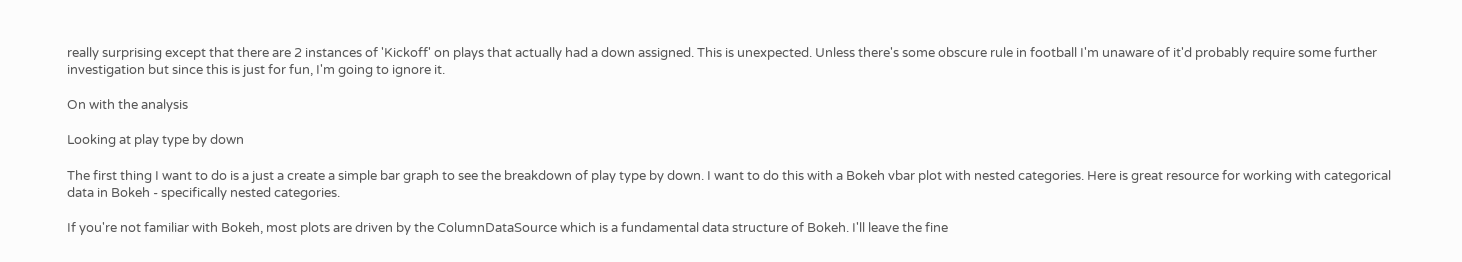really surprising except that there are 2 instances of 'Kickoff' on plays that actually had a down assigned. This is unexpected. Unless there's some obscure rule in football I'm unaware of it'd probably require some further investigation but since this is just for fun, I'm going to ignore it.

On with the analysis

Looking at play type by down

The first thing I want to do is a just a create a simple bar graph to see the breakdown of play type by down. I want to do this with a Bokeh vbar plot with nested categories. Here is great resource for working with categorical data in Bokeh - specifically nested categories.

If you're not familiar with Bokeh, most plots are driven by the ColumnDataSource which is a fundamental data structure of Bokeh. I'll leave the fine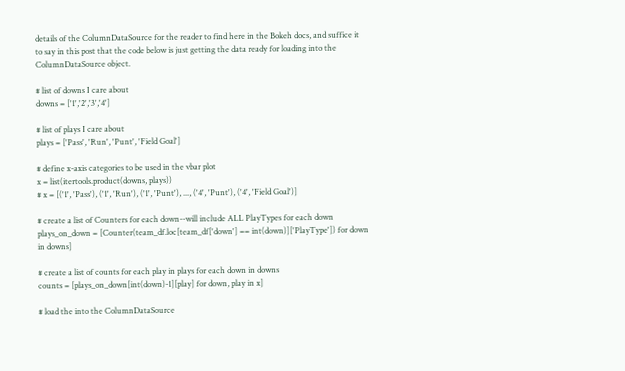details of the ColumnDataSource for the reader to find here in the Bokeh docs, and suffice it to say in this post that the code below is just getting the data ready for loading into the ColumnDataSource object.

# list of downs I care about
downs = ['1','2','3','4']

# list of plays I care about
plays = ['Pass', 'Run', 'Punt', 'Field Goal']

# define x-axis categories to be used in the vbar plot
x = list(itertools.product(downs, plays))
# x = [('1', 'Pass'), ('1', 'Run'), ('1', 'Punt'), ..., ('4', 'Punt'), ('4', 'Field Goal')]

# create a list of Counters for each down--will include ALL PlayTypes for each down
plays_on_down = [Counter(team_df.loc[team_df['down'] == int(down)]['PlayType']) for down in downs]

# create a list of counts for each play in plays for each down in downs
counts = [plays_on_down[int(down)-1][play] for down, play in x]

# load the into the ColumnDataSource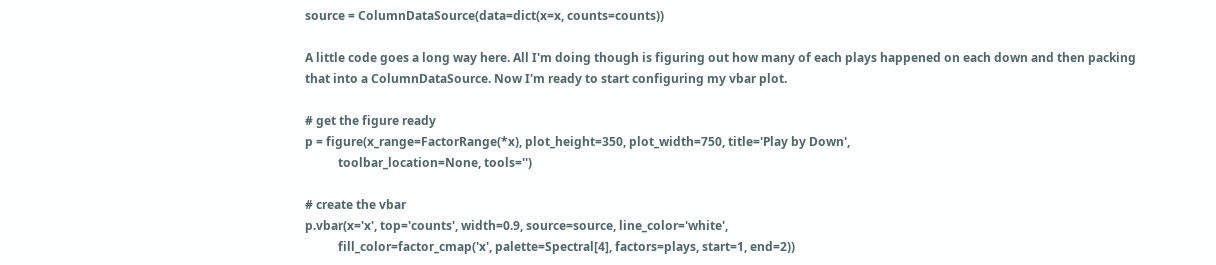source = ColumnDataSource(data=dict(x=x, counts=counts))

A little code goes a long way here. All I'm doing though is figuring out how many of each plays happened on each down and then packing that into a ColumnDataSource. Now I'm ready to start configuring my vbar plot.

# get the figure ready
p = figure(x_range=FactorRange(*x), plot_height=350, plot_width=750, title='Play by Down',
           toolbar_location=None, tools='')

# create the vbar
p.vbar(x='x', top='counts', width=0.9, source=source, line_color='white',
           fill_color=factor_cmap('x', palette=Spectral[4], factors=plays, start=1, end=2))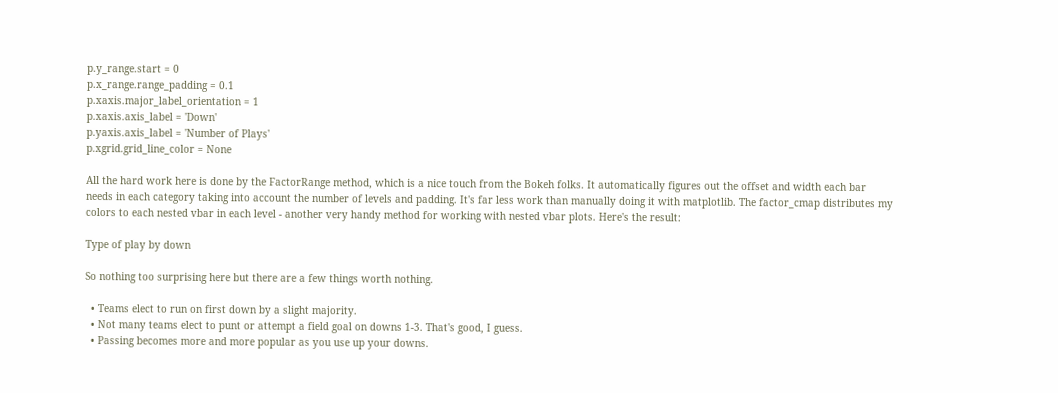p.y_range.start = 0
p.x_range.range_padding = 0.1
p.xaxis.major_label_orientation = 1
p.xaxis.axis_label = 'Down'
p.yaxis.axis_label = 'Number of Plays'
p.xgrid.grid_line_color = None

All the hard work here is done by the FactorRange method, which is a nice touch from the Bokeh folks. It automatically figures out the offset and width each bar needs in each category taking into account the number of levels and padding. It's far less work than manually doing it with matplotlib. The factor_cmap distributes my colors to each nested vbar in each level - another very handy method for working with nested vbar plots. Here's the result:

Type of play by down

So nothing too surprising here but there are a few things worth nothing.

  • Teams elect to run on first down by a slight majority.
  • Not many teams elect to punt or attempt a field goal on downs 1-3. That's good, I guess.
  • Passing becomes more and more popular as you use up your downs.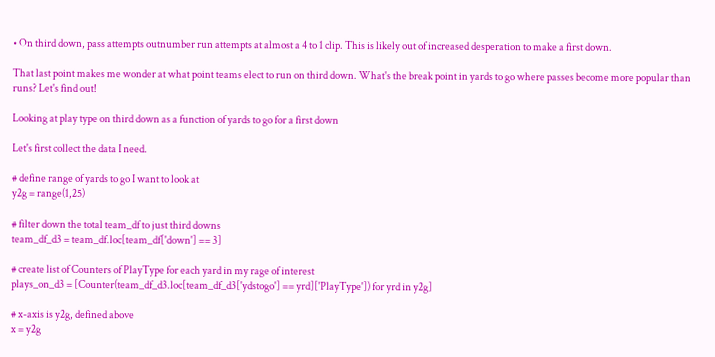• On third down, pass attempts outnumber run attempts at almost a 4 to 1 clip. This is likely out of increased desperation to make a first down.

That last point makes me wonder at what point teams elect to run on third down. What's the break point in yards to go where passes become more popular than runs? Let's find out!

Looking at play type on third down as a function of yards to go for a first down

Let's first collect the data I need.

# define range of yards to go I want to look at
y2g = range(1,25)

# filter down the total team_df to just third downs
team_df_d3 = team_df.loc[team_df['down'] == 3]

# create list of Counters of PlayType for each yard in my rage of interest
plays_on_d3 = [Counter(team_df_d3.loc[team_df_d3['ydstogo'] == yrd]['PlayType']) for yrd in y2g]

# x-axis is y2g, defined above
x = y2g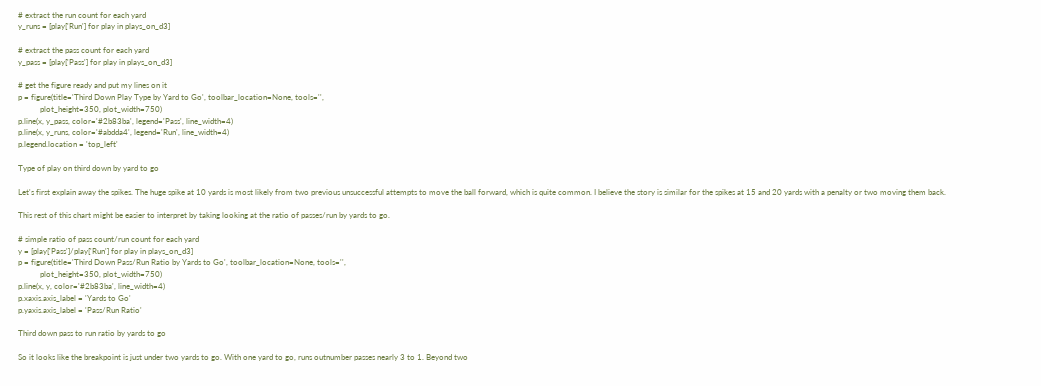# extract the run count for each yard
y_runs = [play['Run'] for play in plays_on_d3]

# extract the pass count for each yard
y_pass = [play['Pass'] for play in plays_on_d3]

# get the figure ready and put my lines on it
p = figure(title='Third Down Play Type by Yard to Go', toolbar_location=None, tools='',
           plot_height=350, plot_width=750)
p.line(x, y_pass, color='#2b83ba', legend='Pass', line_width=4)
p.line(x, y_runs, color='#abdda4', legend='Run', line_width=4)
p.legend.location = 'top_left'

Type of play on third down by yard to go

Let's first explain away the spikes. The huge spike at 10 yards is most likely from two previous unsuccessful attempts to move the ball forward, which is quite common. I believe the story is similar for the spikes at 15 and 20 yards with a penalty or two moving them back.

This rest of this chart might be easier to interpret by taking looking at the ratio of passes/run by yards to go.

# simple ratio of pass count/run count for each yard
y = [play['Pass']/play['Run'] for play in plays_on_d3]
p = figure(title='Third Down Pass/Run Ratio by Yards to Go', toolbar_location=None, tools='',
           plot_height=350, plot_width=750)
p.line(x, y, color='#2b83ba', line_width=4)
p.xaxis.axis_label = 'Yards to Go'
p.yaxis.axis_label = 'Pass/Run Ratio'

Third down pass to run ratio by yards to go

So it looks like the breakpoint is just under two yards to go. With one yard to go, runs outnumber passes nearly 3 to 1. Beyond two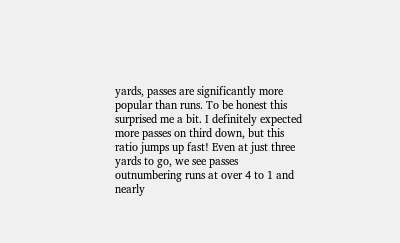yards, passes are significantly more popular than runs. To be honest this surprised me a bit. I definitely expected more passes on third down, but this ratio jumps up fast! Even at just three yards to go, we see passes outnumbering runs at over 4 to 1 and nearly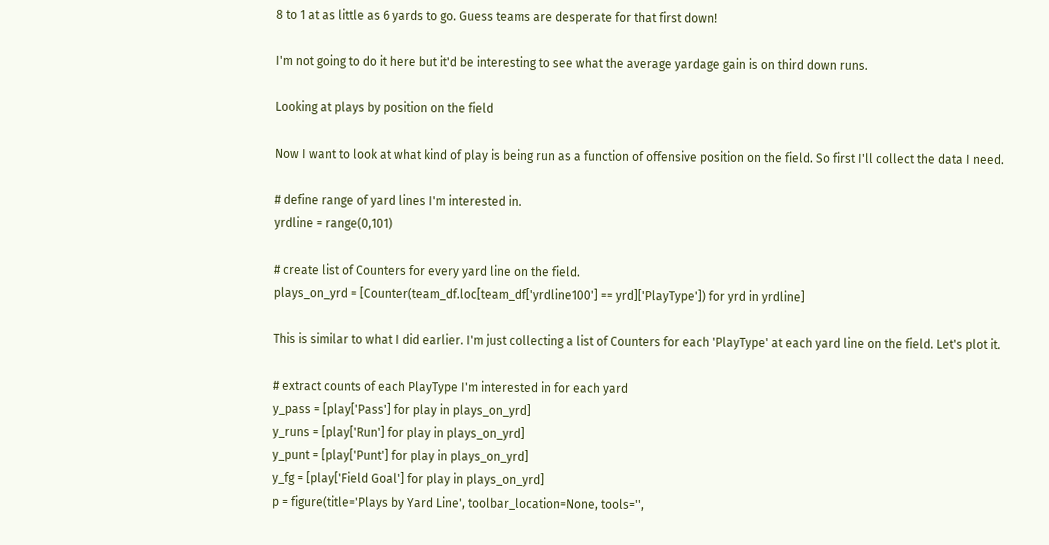8 to 1 at as little as 6 yards to go. Guess teams are desperate for that first down!

I'm not going to do it here but it'd be interesting to see what the average yardage gain is on third down runs.

Looking at plays by position on the field

Now I want to look at what kind of play is being run as a function of offensive position on the field. So first I'll collect the data I need.

# define range of yard lines I'm interested in.
yrdline = range(0,101)

# create list of Counters for every yard line on the field.
plays_on_yrd = [Counter(team_df.loc[team_df['yrdline100'] == yrd]['PlayType']) for yrd in yrdline]

This is similar to what I did earlier. I'm just collecting a list of Counters for each 'PlayType' at each yard line on the field. Let's plot it.

# extract counts of each PlayType I'm interested in for each yard
y_pass = [play['Pass'] for play in plays_on_yrd]
y_runs = [play['Run'] for play in plays_on_yrd]
y_punt = [play['Punt'] for play in plays_on_yrd]
y_fg = [play['Field Goal'] for play in plays_on_yrd]
p = figure(title='Plays by Yard Line', toolbar_location=None, tools='',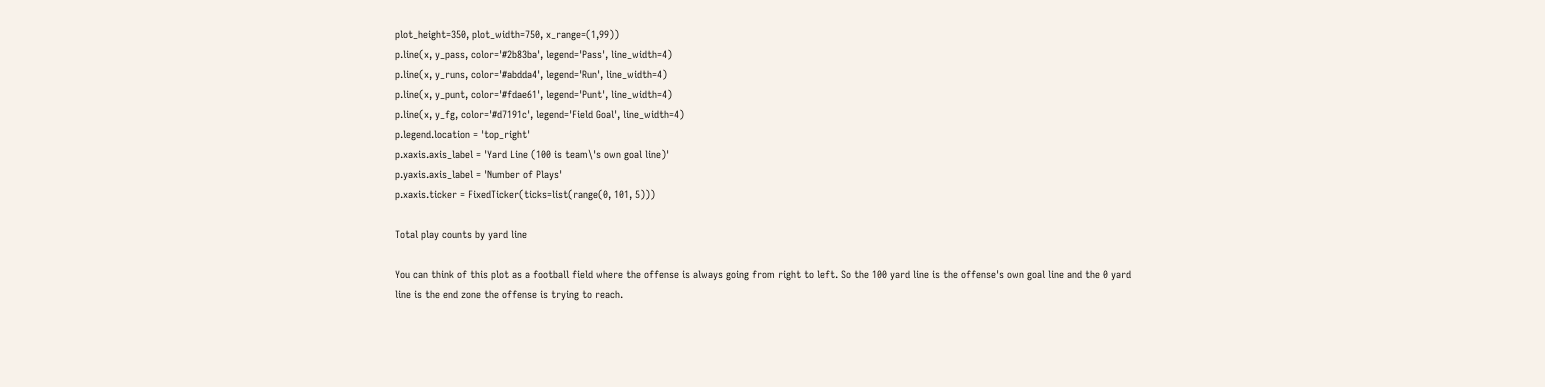plot_height=350, plot_width=750, x_range=(1,99))
p.line(x, y_pass, color='#2b83ba', legend='Pass', line_width=4)
p.line(x, y_runs, color='#abdda4', legend='Run', line_width=4)
p.line(x, y_punt, color='#fdae61', legend='Punt', line_width=4)
p.line(x, y_fg, color='#d7191c', legend='Field Goal', line_width=4)
p.legend.location = 'top_right'
p.xaxis.axis_label = 'Yard Line (100 is team\'s own goal line)'
p.yaxis.axis_label = 'Number of Plays'
p.xaxis.ticker = FixedTicker(ticks=list(range(0, 101, 5)))

Total play counts by yard line

You can think of this plot as a football field where the offense is always going from right to left. So the 100 yard line is the offense's own goal line and the 0 yard line is the end zone the offense is trying to reach.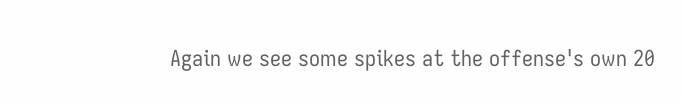Again we see some spikes at the offense's own 20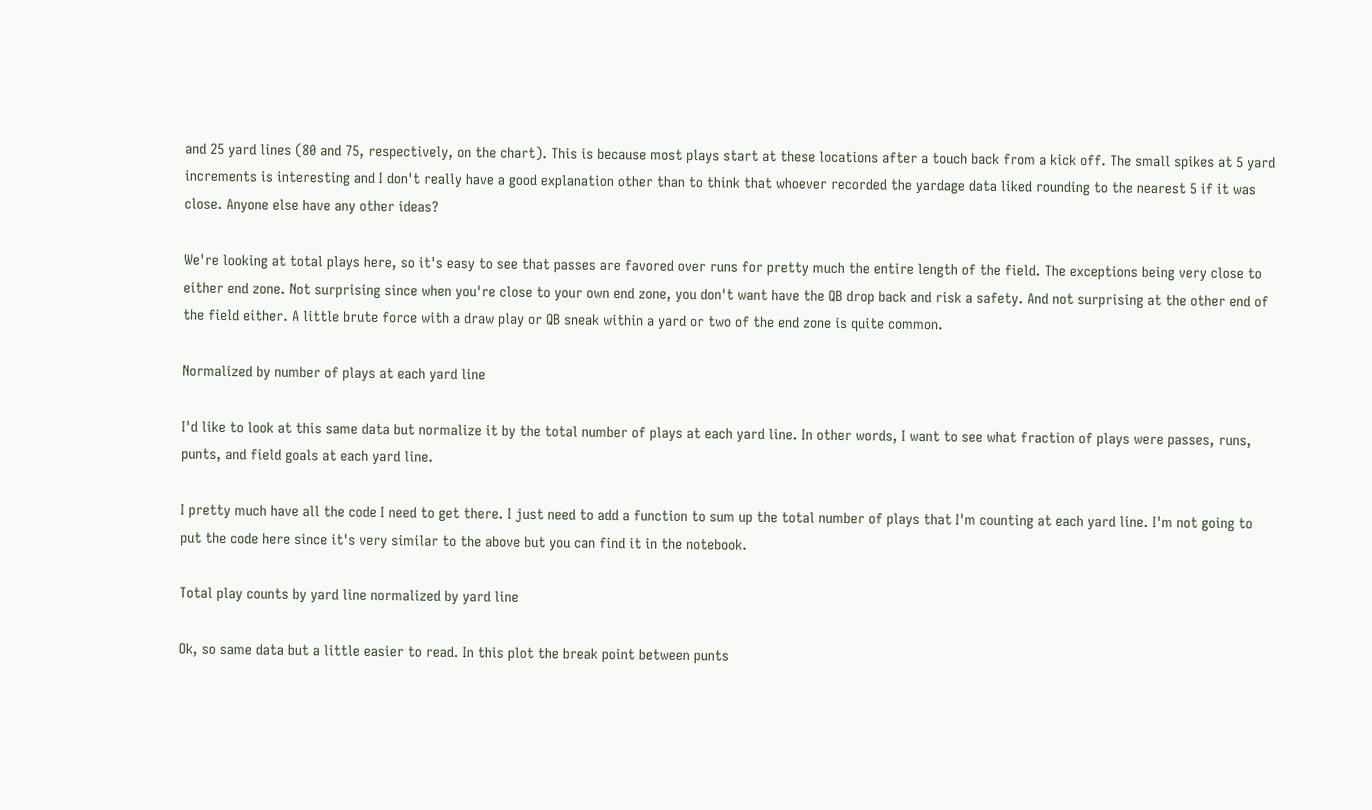and 25 yard lines (80 and 75, respectively, on the chart). This is because most plays start at these locations after a touch back from a kick off. The small spikes at 5 yard increments is interesting and I don't really have a good explanation other than to think that whoever recorded the yardage data liked rounding to the nearest 5 if it was close. Anyone else have any other ideas?

We're looking at total plays here, so it's easy to see that passes are favored over runs for pretty much the entire length of the field. The exceptions being very close to either end zone. Not surprising since when you're close to your own end zone, you don't want have the QB drop back and risk a safety. And not surprising at the other end of the field either. A little brute force with a draw play or QB sneak within a yard or two of the end zone is quite common.

Normalized by number of plays at each yard line

I'd like to look at this same data but normalize it by the total number of plays at each yard line. In other words, I want to see what fraction of plays were passes, runs, punts, and field goals at each yard line.

I pretty much have all the code I need to get there. I just need to add a function to sum up the total number of plays that I'm counting at each yard line. I'm not going to put the code here since it's very similar to the above but you can find it in the notebook.

Total play counts by yard line normalized by yard line

Ok, so same data but a little easier to read. In this plot the break point between punts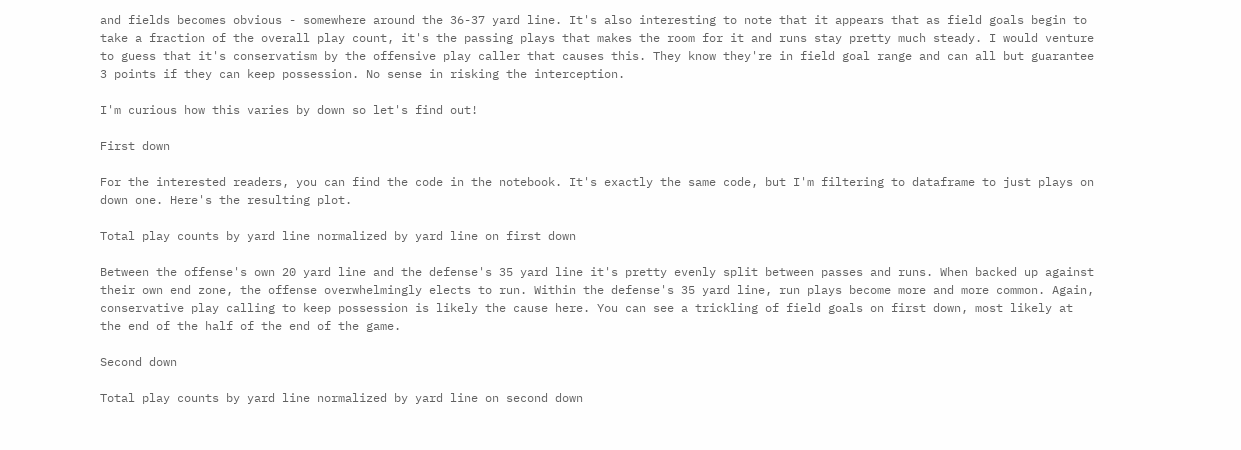and fields becomes obvious - somewhere around the 36-37 yard line. It's also interesting to note that it appears that as field goals begin to take a fraction of the overall play count, it's the passing plays that makes the room for it and runs stay pretty much steady. I would venture to guess that it's conservatism by the offensive play caller that causes this. They know they're in field goal range and can all but guarantee 3 points if they can keep possession. No sense in risking the interception.

I'm curious how this varies by down so let's find out!

First down

For the interested readers, you can find the code in the notebook. It's exactly the same code, but I'm filtering to dataframe to just plays on down one. Here's the resulting plot.

Total play counts by yard line normalized by yard line on first down

Between the offense's own 20 yard line and the defense's 35 yard line it's pretty evenly split between passes and runs. When backed up against their own end zone, the offense overwhelmingly elects to run. Within the defense's 35 yard line, run plays become more and more common. Again, conservative play calling to keep possession is likely the cause here. You can see a trickling of field goals on first down, most likely at the end of the half of the end of the game.

Second down

Total play counts by yard line normalized by yard line on second down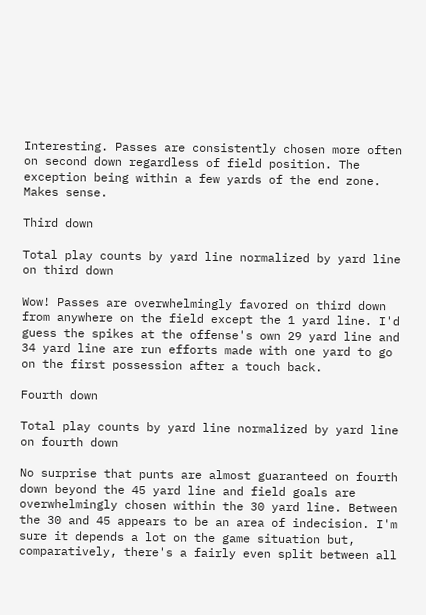Interesting. Passes are consistently chosen more often on second down regardless of field position. The exception being within a few yards of the end zone. Makes sense.

Third down

Total play counts by yard line normalized by yard line on third down

Wow! Passes are overwhelmingly favored on third down from anywhere on the field except the 1 yard line. I'd guess the spikes at the offense's own 29 yard line and 34 yard line are run efforts made with one yard to go on the first possession after a touch back.

Fourth down

Total play counts by yard line normalized by yard line on fourth down

No surprise that punts are almost guaranteed on fourth down beyond the 45 yard line and field goals are overwhelmingly chosen within the 30 yard line. Between the 30 and 45 appears to be an area of indecision. I'm sure it depends a lot on the game situation but, comparatively, there's a fairly even split between all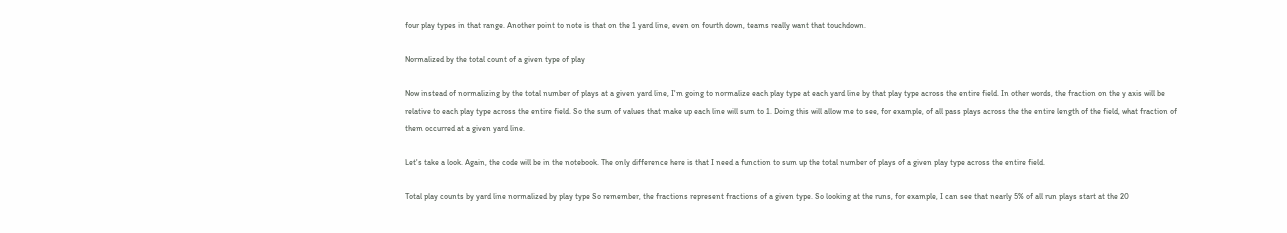four play types in that range. Another point to note is that on the 1 yard line, even on fourth down, teams really want that touchdown.

Normalized by the total count of a given type of play

Now instead of normalizing by the total number of plays at a given yard line, I'm going to normalize each play type at each yard line by that play type across the entire field. In other words, the fraction on the y axis will be relative to each play type across the entire field. So the sum of values that make up each line will sum to 1. Doing this will allow me to see, for example, of all pass plays across the the entire length of the field, what fraction of them occurred at a given yard line.

Let's take a look. Again, the code will be in the notebook. The only difference here is that I need a function to sum up the total number of plays of a given play type across the entire field.

Total play counts by yard line normalized by play type So remember, the fractions represent fractions of a given type. So looking at the runs, for example, I can see that nearly 5% of all run plays start at the 20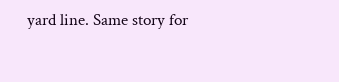yard line. Same story for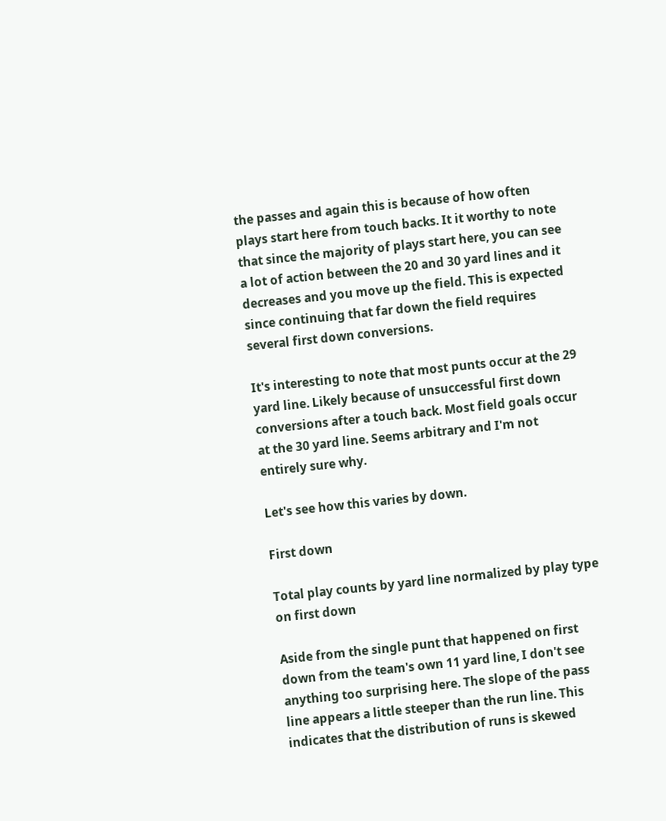the passes and again this is because of how often plays start here from touch backs. It it worthy to note that since the majority of plays start here, you can see a lot of action between the 20 and 30 yard lines and it decreases and you move up the field. This is expected since continuing that far down the field requires several first down conversions.

It's interesting to note that most punts occur at the 29 yard line. Likely because of unsuccessful first down conversions after a touch back. Most field goals occur at the 30 yard line. Seems arbitrary and I'm not entirely sure why.

Let's see how this varies by down.

First down

Total play counts by yard line normalized by play type on first down

Aside from the single punt that happened on first down from the team's own 11 yard line, I don't see anything too surprising here. The slope of the pass line appears a little steeper than the run line. This indicates that the distribution of runs is skewed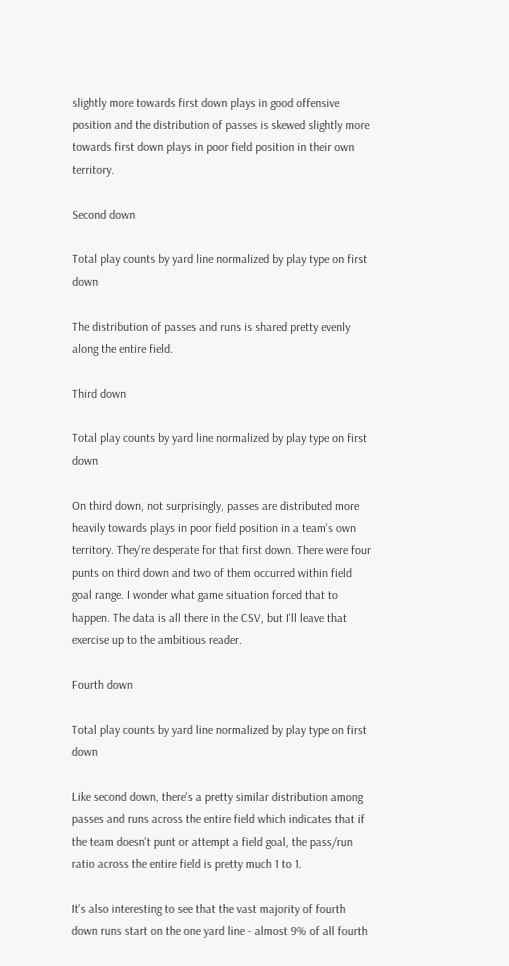slightly more towards first down plays in good offensive position and the distribution of passes is skewed slightly more towards first down plays in poor field position in their own territory.

Second down

Total play counts by yard line normalized by play type on first down

The distribution of passes and runs is shared pretty evenly along the entire field.

Third down

Total play counts by yard line normalized by play type on first down

On third down, not surprisingly, passes are distributed more heavily towards plays in poor field position in a team's own territory. They're desperate for that first down. There were four punts on third down and two of them occurred within field goal range. I wonder what game situation forced that to happen. The data is all there in the CSV, but I'll leave that exercise up to the ambitious reader.

Fourth down

Total play counts by yard line normalized by play type on first down

Like second down, there's a pretty similar distribution among passes and runs across the entire field which indicates that if the team doesn't punt or attempt a field goal, the pass/run ratio across the entire field is pretty much 1 to 1.

It's also interesting to see that the vast majority of fourth down runs start on the one yard line - almost 9% of all fourth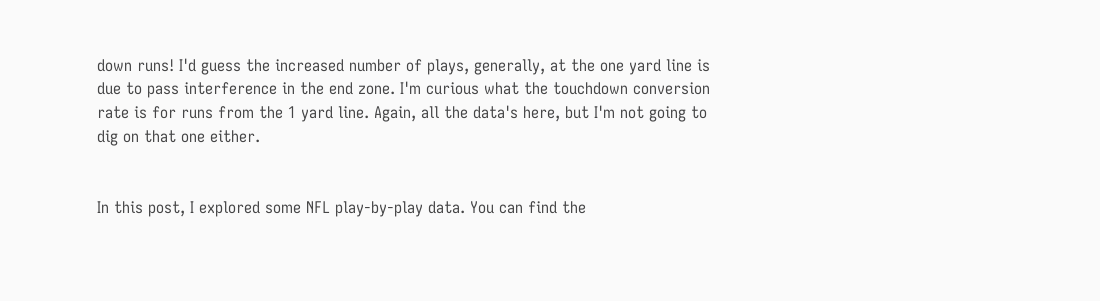down runs! I'd guess the increased number of plays, generally, at the one yard line is due to pass interference in the end zone. I'm curious what the touchdown conversion rate is for runs from the 1 yard line. Again, all the data's here, but I'm not going to dig on that one either.


In this post, I explored some NFL play-by-play data. You can find the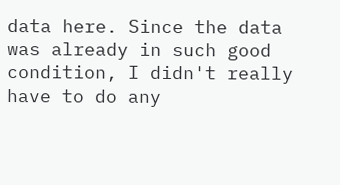data here. Since the data was already in such good condition, I didn't really have to do any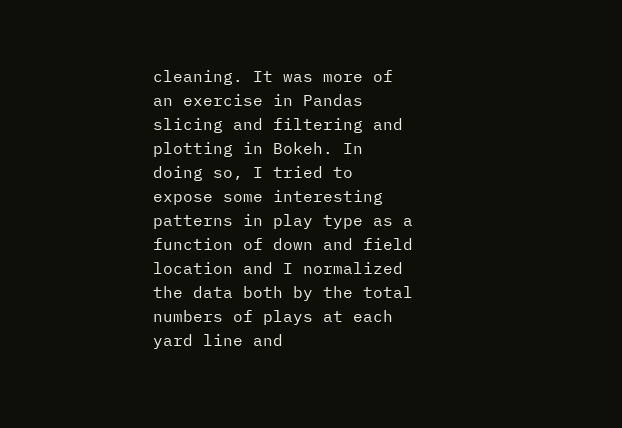cleaning. It was more of an exercise in Pandas slicing and filtering and plotting in Bokeh. In doing so, I tried to expose some interesting patterns in play type as a function of down and field location and I normalized the data both by the total numbers of plays at each yard line and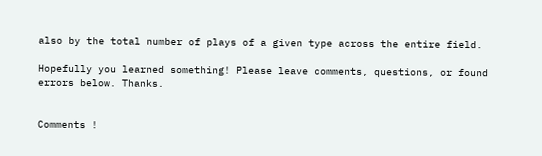also by the total number of plays of a given type across the entire field.

Hopefully you learned something! Please leave comments, questions, or found errors below. Thanks.


Comments !